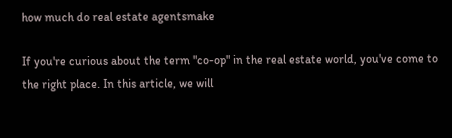how much do real estate agentsmake

If you're curious about the term "co-op" in the real estate world, you've come to the right place. In this article, we will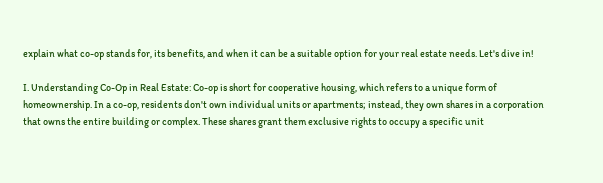explain what co-op stands for, its benefits, and when it can be a suitable option for your real estate needs. Let's dive in!

I. Understanding Co-Op in Real Estate: Co-op is short for cooperative housing, which refers to a unique form of homeownership. In a co-op, residents don't own individual units or apartments; instead, they own shares in a corporation that owns the entire building or complex. These shares grant them exclusive rights to occupy a specific unit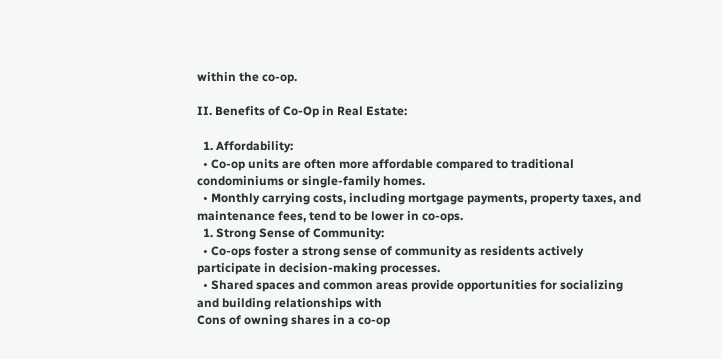within the co-op.

II. Benefits of Co-Op in Real Estate:

  1. Affordability:
  • Co-op units are often more affordable compared to traditional condominiums or single-family homes.
  • Monthly carrying costs, including mortgage payments, property taxes, and maintenance fees, tend to be lower in co-ops.
  1. Strong Sense of Community:
  • Co-ops foster a strong sense of community as residents actively participate in decision-making processes.
  • Shared spaces and common areas provide opportunities for socializing and building relationships with
Cons of owning shares in a co-op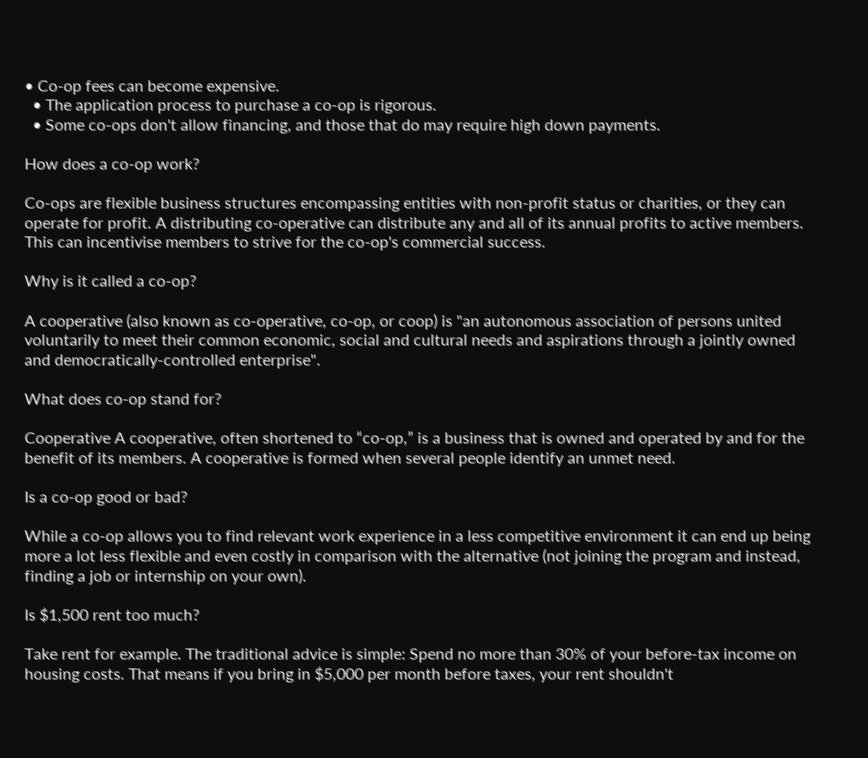• Co-op fees can become expensive.
  • The application process to purchase a co-op is rigorous.
  • Some co-ops don't allow financing, and those that do may require high down payments.

How does a co-op work?

Co-ops are flexible business structures encompassing entities with non-profit status or charities, or they can operate for profit. A distributing co-operative can distribute any and all of its annual profits to active members. This can incentivise members to strive for the co-op's commercial success.

Why is it called a co-op?

A cooperative (also known as co-operative, co-op, or coop) is "an autonomous association of persons united voluntarily to meet their common economic, social and cultural needs and aspirations through a jointly owned and democratically-controlled enterprise".

What does co-op stand for?

Cooperative A cooperative, often shortened to “co-op,” is a business that is owned and operated by and for the benefit of its members. A cooperative is formed when several people identify an unmet need.

Is a co-op good or bad?

While a co-op allows you to find relevant work experience in a less competitive environment it can end up being more a lot less flexible and even costly in comparison with the alternative (not joining the program and instead, finding a job or internship on your own).

Is $1,500 rent too much?

Take rent for example. The traditional advice is simple: Spend no more than 30% of your before-tax income on housing costs. That means if you bring in $5,000 per month before taxes, your rent shouldn't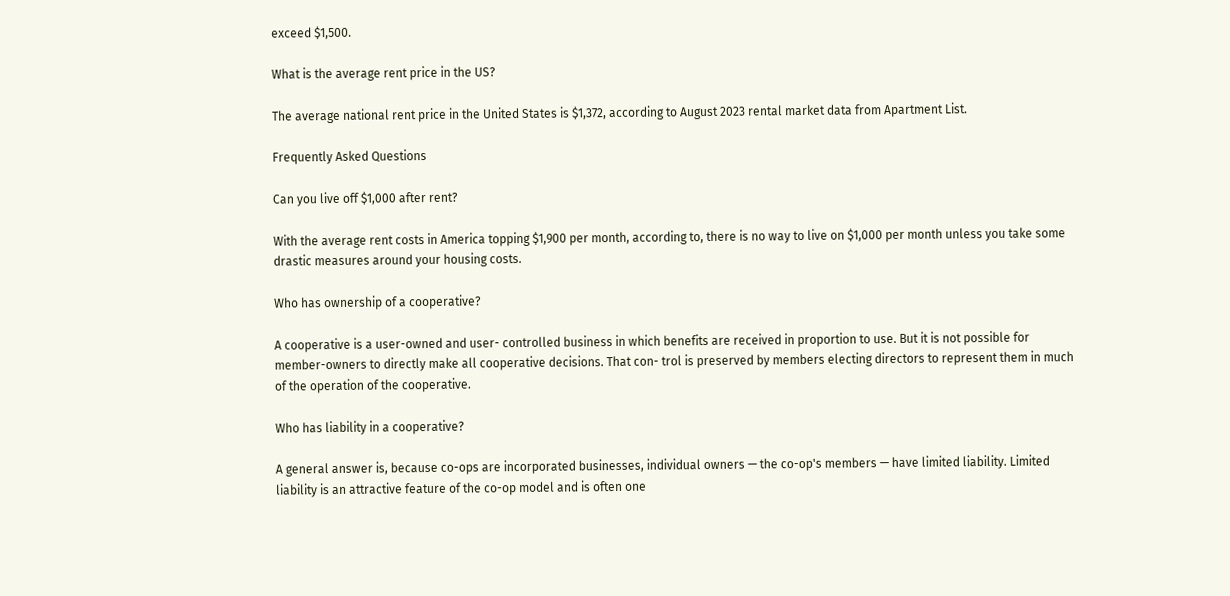exceed $1,500.

What is the average rent price in the US?

The average national rent price in the United States is $1,372, according to August 2023 rental market data from Apartment List.

Frequently Asked Questions

Can you live off $1,000 after rent?

With the average rent costs in America topping $1,900 per month, according to, there is no way to live on $1,000 per month unless you take some drastic measures around your housing costs.

Who has ownership of a cooperative?

A cooperative is a user-owned and user- controlled business in which benefits are received in proportion to use. But it is not possible for member-owners to directly make all cooperative decisions. That con- trol is preserved by members electing directors to represent them in much of the operation of the cooperative.

Who has liability in a cooperative?

A general answer is, because co-ops are incorporated businesses, individual owners — the co-op's members — have limited liability. Limited liability is an attractive feature of the co-op model and is often one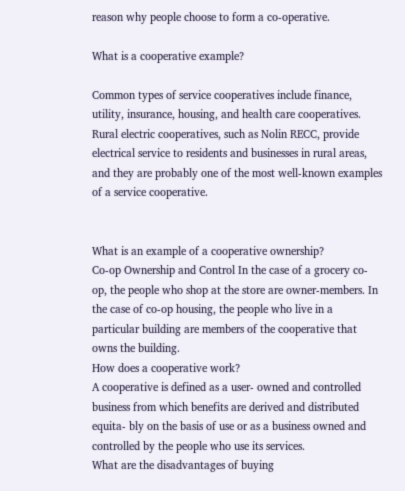reason why people choose to form a co-operative.

What is a cooperative example?

Common types of service cooperatives include finance, utility, insurance, housing, and health care cooperatives. Rural electric cooperatives, such as Nolin RECC, provide electrical service to residents and businesses in rural areas, and they are probably one of the most well-known examples of a service cooperative.


What is an example of a cooperative ownership?
Co-op Ownership and Control In the case of a grocery co-op, the people who shop at the store are owner-members. In the case of co-op housing, the people who live in a particular building are members of the cooperative that owns the building.
How does a cooperative work?
A cooperative is defined as a user- owned and controlled business from which benefits are derived and distributed equita- bly on the basis of use or as a business owned and controlled by the people who use its services.
What are the disadvantages of buying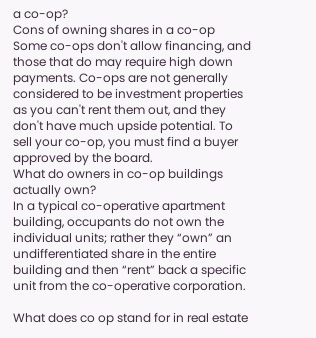a co-op?
Cons of owning shares in a co-op Some co-ops don't allow financing, and those that do may require high down payments. Co-ops are not generally considered to be investment properties as you can't rent them out, and they don't have much upside potential. To sell your co-op, you must find a buyer approved by the board.
What do owners in co-op buildings actually own?
In a typical co-operative apartment building, occupants do not own the individual units; rather they “own” an undifferentiated share in the entire building and then “rent” back a specific unit from the co-operative corporation.

What does co op stand for in real estate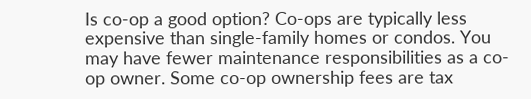Is co-op a good option? Co-ops are typically less expensive than single-family homes or condos. You may have fewer maintenance responsibilities as a co-op owner. Some co-op ownership fees are tax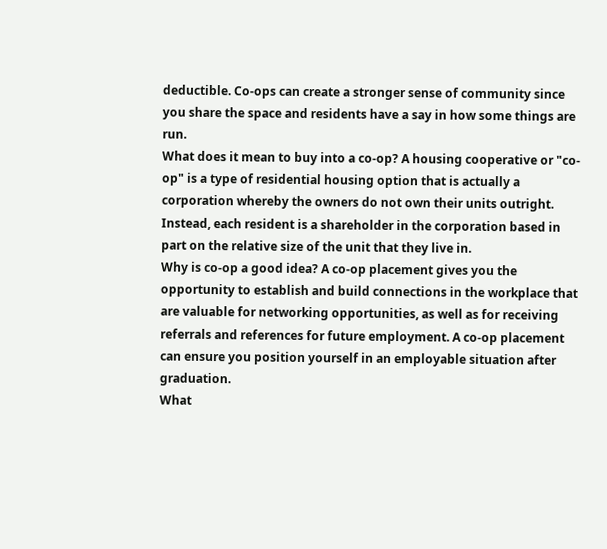deductible. Co-ops can create a stronger sense of community since you share the space and residents have a say in how some things are run.
What does it mean to buy into a co-op? A housing cooperative or "co-op" is a type of residential housing option that is actually a corporation whereby the owners do not own their units outright. Instead, each resident is a shareholder in the corporation based in part on the relative size of the unit that they live in.
Why is co-op a good idea? A co-op placement gives you the opportunity to establish and build connections in the workplace that are valuable for networking opportunities, as well as for receiving referrals and references for future employment. A co-op placement can ensure you position yourself in an employable situation after graduation.
What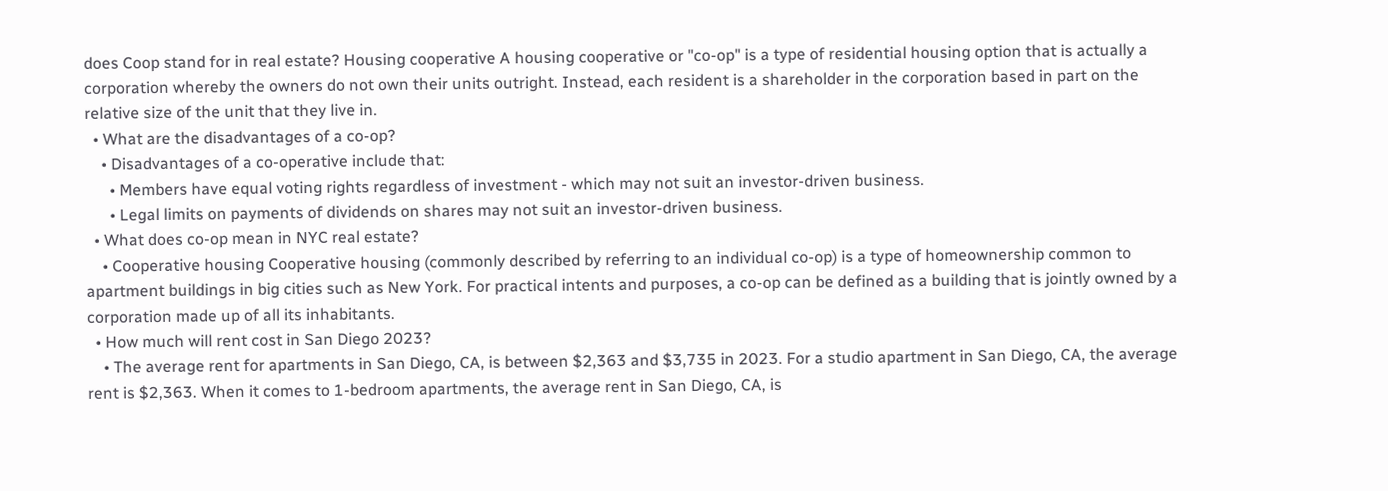does Coop stand for in real estate? Housing cooperative A housing cooperative or "co-op" is a type of residential housing option that is actually a corporation whereby the owners do not own their units outright. Instead, each resident is a shareholder in the corporation based in part on the relative size of the unit that they live in.
  • What are the disadvantages of a co-op?
    • Disadvantages of a co-operative include that:
      • Members have equal voting rights regardless of investment - which may not suit an investor-driven business.
      • Legal limits on payments of dividends on shares may not suit an investor-driven business.
  • What does co-op mean in NYC real estate?
    • Cooperative housing Cooperative housing (commonly described by referring to an individual co-op) is a type of homeownership common to apartment buildings in big cities such as New York. For practical intents and purposes, a co-op can be defined as a building that is jointly owned by a corporation made up of all its inhabitants.
  • How much will rent cost in San Diego 2023?
    • The average rent for apartments in San Diego, CA, is between $2,363 and $3,735 in 2023. For a studio apartment in San Diego, CA, the average rent is $2,363. When it comes to 1-bedroom apartments, the average rent in San Diego, CA, is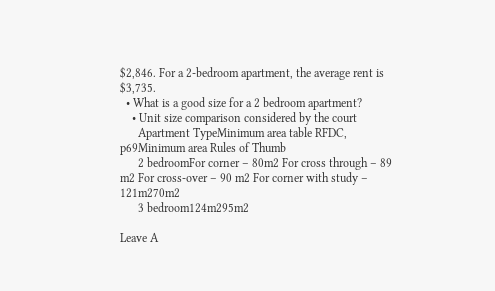$2,846. For a 2-bedroom apartment, the average rent is $3,735.
  • What is a good size for a 2 bedroom apartment?
    • Unit size comparison considered by the court
      Apartment TypeMinimum area table RFDC, p69Minimum area Rules of Thumb
      2 bedroomFor corner – 80m2 For cross through – 89 m2 For cross-over – 90 m2 For corner with study – 121m270m2
      3 bedroom124m295m2

Leave A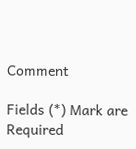Comment

Fields (*) Mark are Required